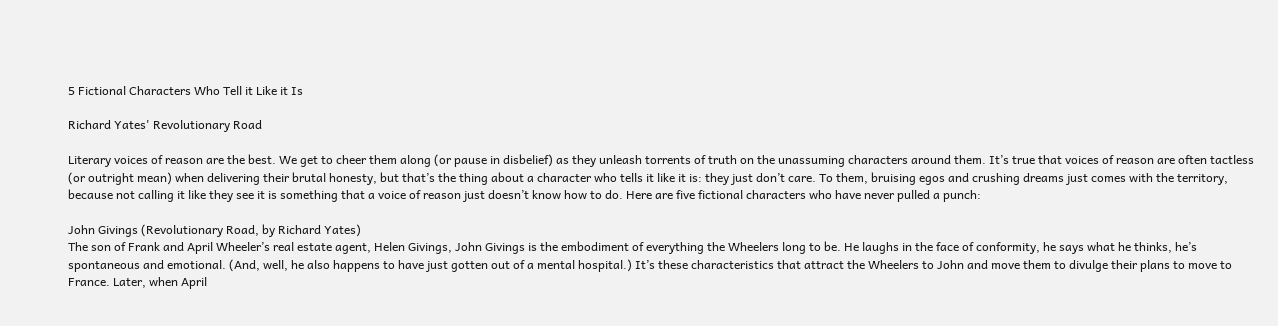5 Fictional Characters Who Tell it Like it Is

Richard Yates' Revolutionary Road

Literary voices of reason are the best. We get to cheer them along (or pause in disbelief) as they unleash torrents of truth on the unassuming characters around them. It’s true that voices of reason are often tactless (or outright mean) when delivering their brutal honesty, but that’s the thing about a character who tells it like it is: they just don’t care. To them, bruising egos and crushing dreams just comes with the territory, because not calling it like they see it is something that a voice of reason just doesn’t know how to do. Here are five fictional characters who have never pulled a punch:

John Givings (Revolutionary Road, by Richard Yates)
The son of Frank and April Wheeler’s real estate agent, Helen Givings, John Givings is the embodiment of everything the Wheelers long to be. He laughs in the face of conformity, he says what he thinks, he’s spontaneous and emotional. (And, well, he also happens to have just gotten out of a mental hospital.) It’s these characteristics that attract the Wheelers to John and move them to divulge their plans to move to France. Later, when April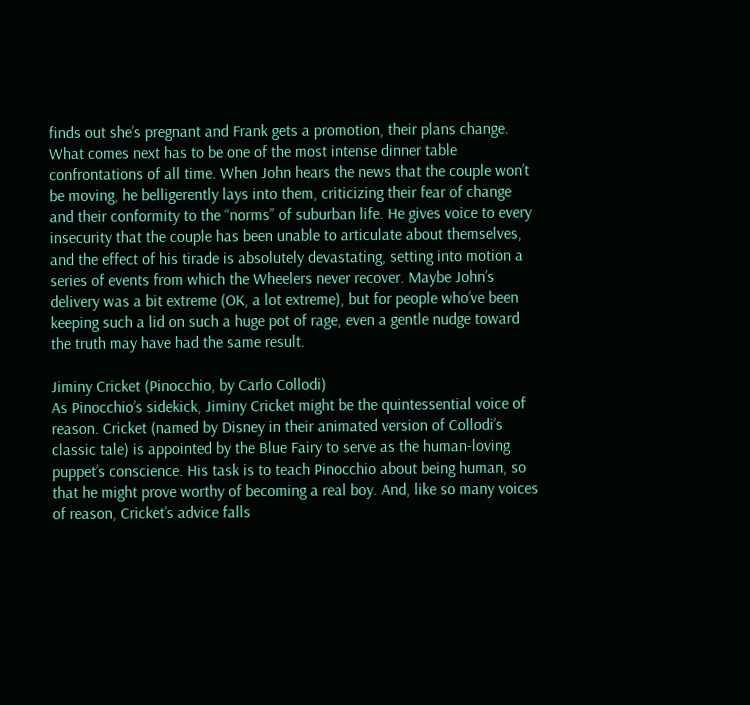finds out she’s pregnant and Frank gets a promotion, their plans change. What comes next has to be one of the most intense dinner table confrontations of all time. When John hears the news that the couple won’t be moving, he belligerently lays into them, criticizing their fear of change and their conformity to the “norms” of suburban life. He gives voice to every insecurity that the couple has been unable to articulate about themselves, and the effect of his tirade is absolutely devastating, setting into motion a series of events from which the Wheelers never recover. Maybe John’s delivery was a bit extreme (OK, a lot extreme), but for people who’ve been keeping such a lid on such a huge pot of rage, even a gentle nudge toward the truth may have had the same result.

Jiminy Cricket (Pinocchio, by Carlo Collodi)
As Pinocchio’s sidekick, Jiminy Cricket might be the quintessential voice of reason. Cricket (named by Disney in their animated version of Collodi’s classic tale) is appointed by the Blue Fairy to serve as the human-loving puppet’s conscience. His task is to teach Pinocchio about being human, so that he might prove worthy of becoming a real boy. And, like so many voices of reason, Cricket’s advice falls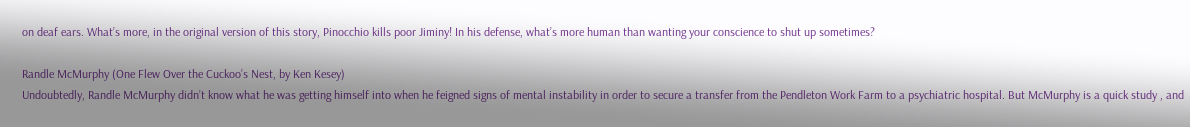on deaf ears. What’s more, in the original version of this story, Pinocchio kills poor Jiminy! In his defense, what’s more human than wanting your conscience to shut up sometimes?

Randle McMurphy (One Flew Over the Cuckoo’s Nest, by Ken Kesey)
Undoubtedly, Randle McMurphy didn’t know what he was getting himself into when he feigned signs of mental instability in order to secure a transfer from the Pendleton Work Farm to a psychiatric hospital. But McMurphy is a quick study , and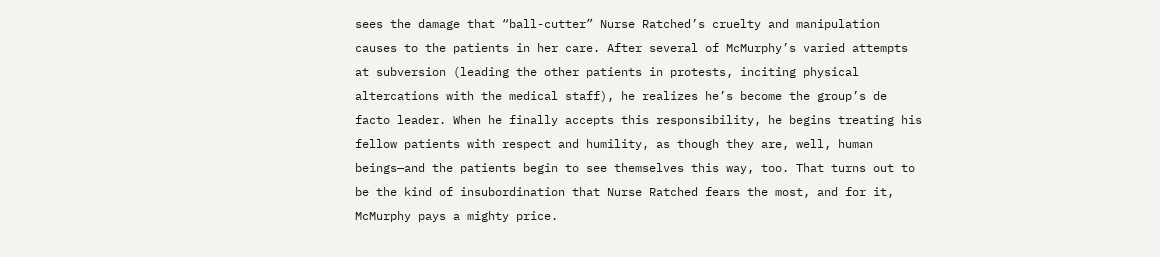sees the damage that “ball-cutter” Nurse Ratched’s cruelty and manipulation causes to the patients in her care. After several of McMurphy’s varied attempts at subversion (leading the other patients in protests, inciting physical altercations with the medical staff), he realizes he’s become the group’s de facto leader. When he finally accepts this responsibility, he begins treating his fellow patients with respect and humility, as though they are, well, human beings—and the patients begin to see themselves this way, too. That turns out to be the kind of insubordination that Nurse Ratched fears the most, and for it, McMurphy pays a mighty price.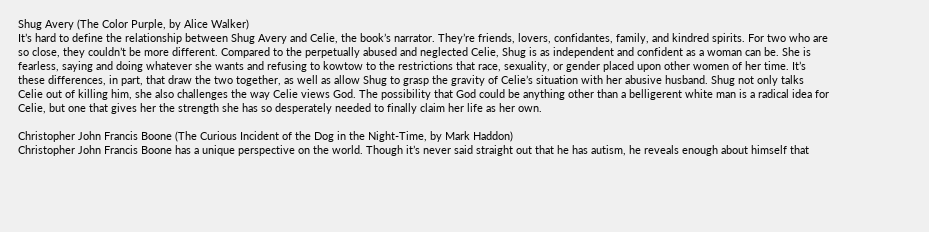Shug Avery (The Color Purple, by Alice Walker)
It’s hard to define the relationship between Shug Avery and Celie, the book’s narrator. They’re friends, lovers, confidantes, family, and kindred spirits. For two who are so close, they couldn’t be more different. Compared to the perpetually abused and neglected Celie, Shug is as independent and confident as a woman can be. She is fearless, saying and doing whatever she wants and refusing to kowtow to the restrictions that race, sexuality, or gender placed upon other women of her time. It’s these differences, in part, that draw the two together, as well as allow Shug to grasp the gravity of Celie’s situation with her abusive husband. Shug not only talks Celie out of killing him, she also challenges the way Celie views God. The possibility that God could be anything other than a belligerent white man is a radical idea for Celie, but one that gives her the strength she has so desperately needed to finally claim her life as her own.

Christopher John Francis Boone (The Curious Incident of the Dog in the Night-Time, by Mark Haddon)
Christopher John Francis Boone has a unique perspective on the world. Though it’s never said straight out that he has autism, he reveals enough about himself that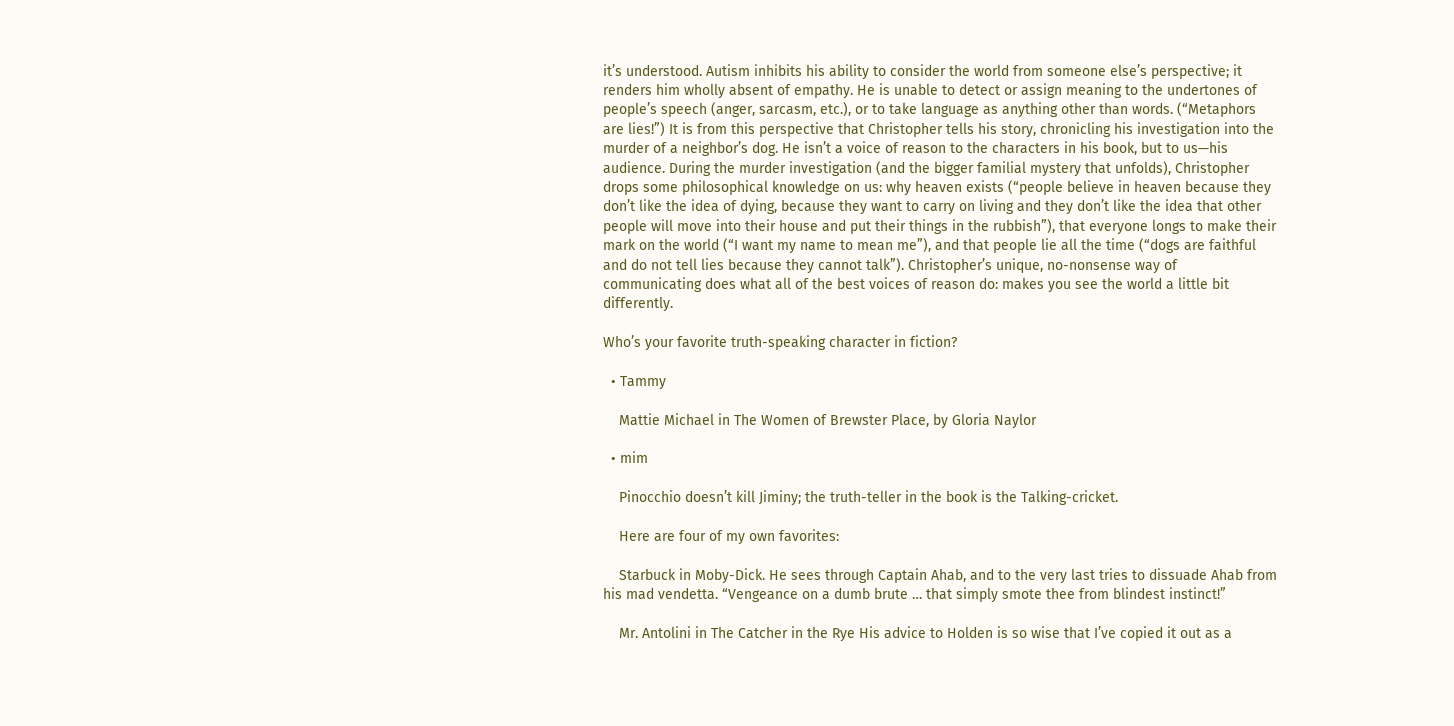it’s understood. Autism inhibits his ability to consider the world from someone else’s perspective; it renders him wholly absent of empathy. He is unable to detect or assign meaning to the undertones of people’s speech (anger, sarcasm, etc.), or to take language as anything other than words. (“Metaphors are lies!”) It is from this perspective that Christopher tells his story, chronicling his investigation into the murder of a neighbor’s dog. He isn’t a voice of reason to the characters in his book, but to us—his audience. During the murder investigation (and the bigger familial mystery that unfolds), Christopher drops some philosophical knowledge on us: why heaven exists (“people believe in heaven because they don’t like the idea of dying, because they want to carry on living and they don’t like the idea that other people will move into their house and put their things in the rubbish”), that everyone longs to make their mark on the world (“I want my name to mean me”), and that people lie all the time (“dogs are faithful and do not tell lies because they cannot talk”). Christopher’s unique, no-nonsense way of communicating does what all of the best voices of reason do: makes you see the world a little bit differently.

Who’s your favorite truth-speaking character in fiction?

  • Tammy

    Mattie Michael in The Women of Brewster Place, by Gloria Naylor

  • mim

    Pinocchio doesn’t kill Jiminy; the truth-teller in the book is the Talking-cricket.

    Here are four of my own favorites:

    Starbuck in Moby-Dick. He sees through Captain Ahab, and to the very last tries to dissuade Ahab from his mad vendetta. “Vengeance on a dumb brute … that simply smote thee from blindest instinct!”

    Mr. Antolini in The Catcher in the Rye His advice to Holden is so wise that I’ve copied it out as a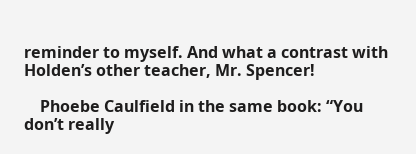reminder to myself. And what a contrast with Holden’s other teacher, Mr. Spencer!

    Phoebe Caulfield in the same book: “You don’t really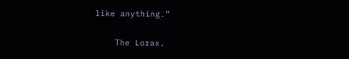like anything.”

    The Lorax.